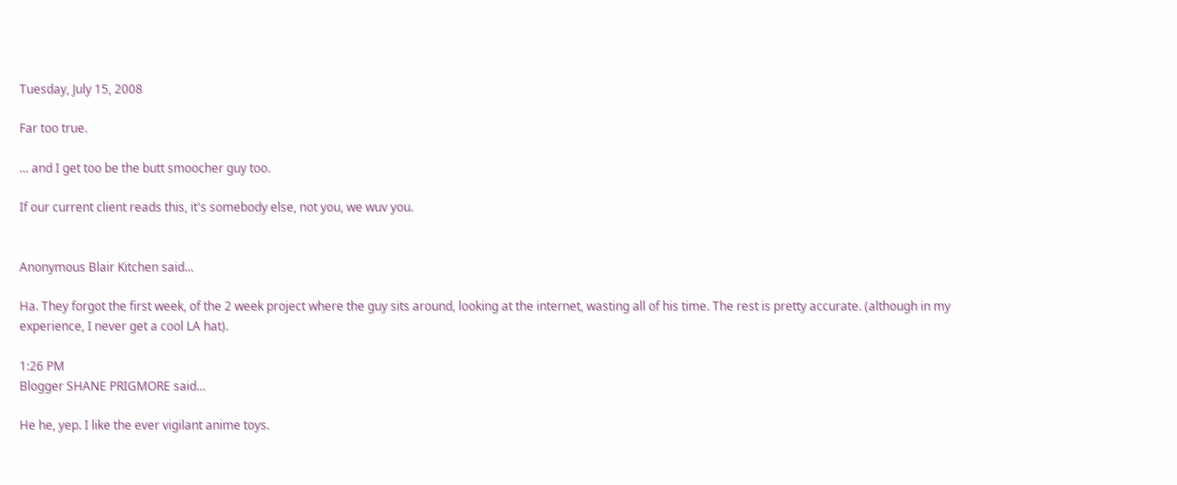Tuesday, July 15, 2008

Far too true.

... and I get too be the butt smoocher guy too.

If our current client reads this, it's somebody else, not you, we wuv you.


Anonymous Blair Kitchen said...

Ha. They forgot the first week, of the 2 week project where the guy sits around, looking at the internet, wasting all of his time. The rest is pretty accurate. (although in my experience, I never get a cool LA hat).

1:26 PM
Blogger SHANE PRIGMORE said...

He he, yep. I like the ever vigilant anime toys.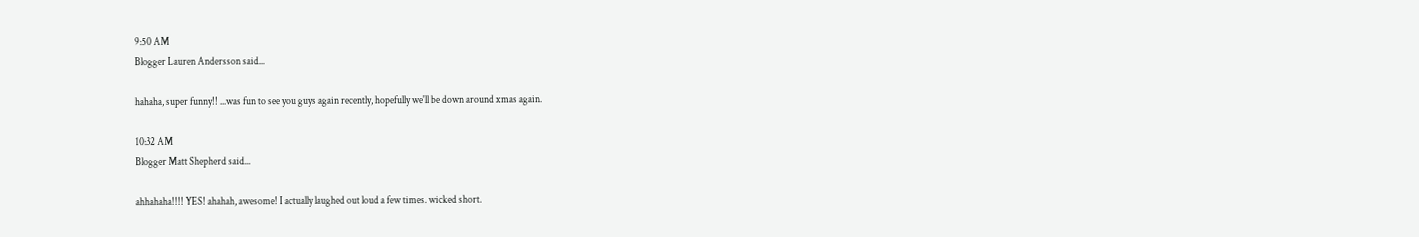9:50 AM
Blogger Lauren Andersson said...

hahaha, super funny!! ...was fun to see you guys again recently, hopefully we'll be down around xmas again.

10:32 AM
Blogger Matt Shepherd said...

ahhahaha!!!! YES! ahahah, awesome! I actually laughed out loud a few times. wicked short.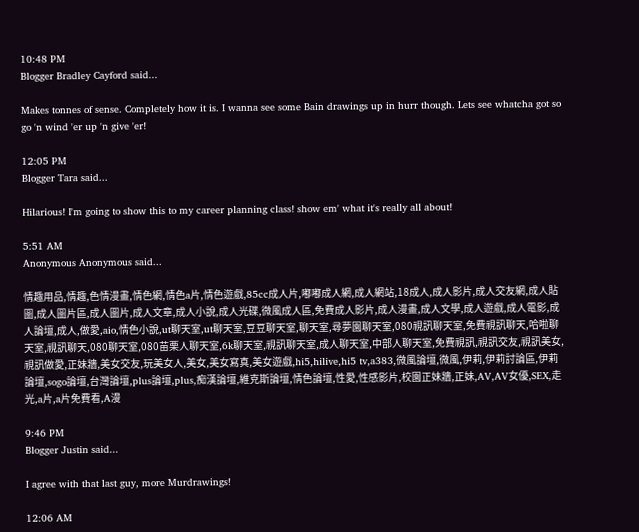10:48 PM
Blogger Bradley Cayford said...

Makes tonnes of sense. Completely how it is. I wanna see some Bain drawings up in hurr though. Lets see whatcha got so go 'n wind 'er up 'n give 'er!

12:05 PM
Blogger Tara said...

Hilarious! I'm going to show this to my career planning class! show em' what it's really all about!

5:51 AM
Anonymous Anonymous said...

情趣用品,情趣,色情漫畫,情色網,情色a片,情色遊戲,85cc成人片,嘟嘟成人網,成人網站,18成人,成人影片,成人交友網,成人貼圖,成人圖片區,成人圖片,成人文章,成人小說,成人光碟,微風成人區,免費成人影片,成人漫畫,成人文學,成人遊戲,成人電影,成人論壇,成人,做愛,aio,情色小說,ut聊天室,ut聊天室,豆豆聊天室,聊天室,尋夢園聊天室,080視訊聊天室,免費視訊聊天,哈啦聊天室,視訊聊天,080聊天室,080苗栗人聊天室,6k聊天室,視訊聊天室,成人聊天室,中部人聊天室,免費視訊,視訊交友,視訊美女,視訊做愛,正妹牆,美女交友,玩美女人,美女,美女寫真,美女遊戲,hi5,hilive,hi5 tv,a383,微風論壇,微風,伊莉,伊莉討論區,伊莉論壇,sogo論壇,台灣論壇,plus論壇,plus,痴漢論壇,維克斯論壇,情色論壇,性愛,性感影片,校園正妹牆,正妹,AV,AV女優,SEX,走光,a片,a片免費看,A漫

9:46 PM
Blogger Justin said...

I agree with that last guy, more Murdrawings!

12:06 AM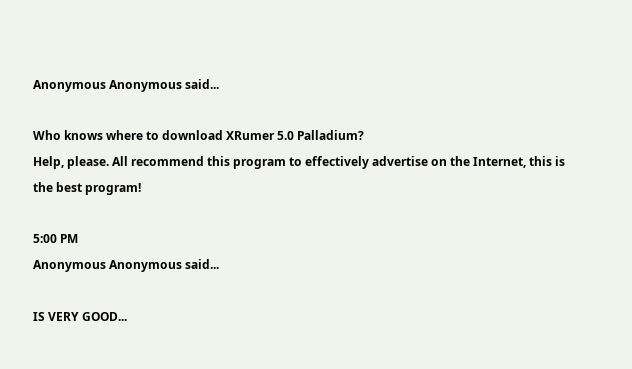Anonymous Anonymous said...

Who knows where to download XRumer 5.0 Palladium?
Help, please. All recommend this program to effectively advertise on the Internet, this is the best program!

5:00 PM
Anonymous Anonymous said...

IS VERY GOOD...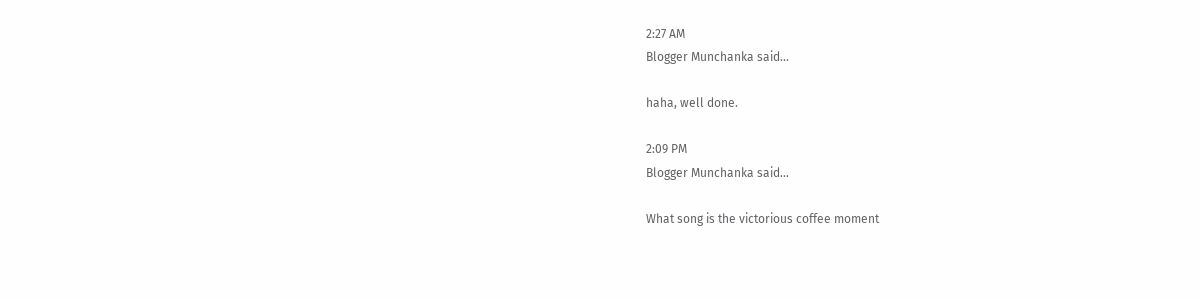2:27 AM
Blogger Munchanka said...

haha, well done.

2:09 PM
Blogger Munchanka said...

What song is the victorious coffee moment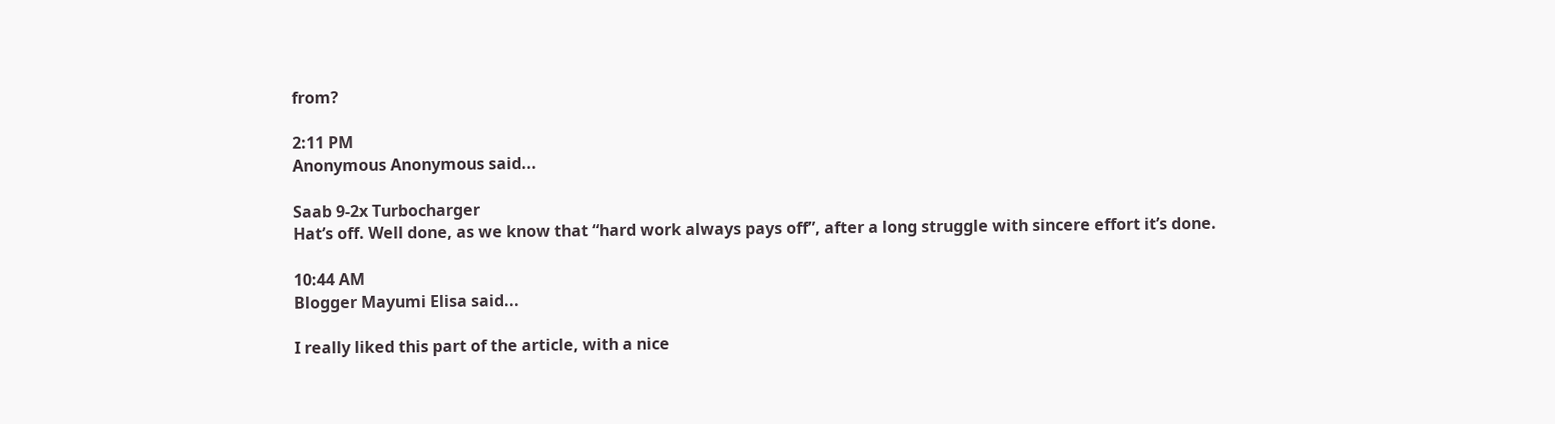from?

2:11 PM
Anonymous Anonymous said...

Saab 9-2x Turbocharger
Hat’s off. Well done, as we know that “hard work always pays off”, after a long struggle with sincere effort it’s done.

10:44 AM
Blogger Mayumi Elisa said...

I really liked this part of the article, with a nice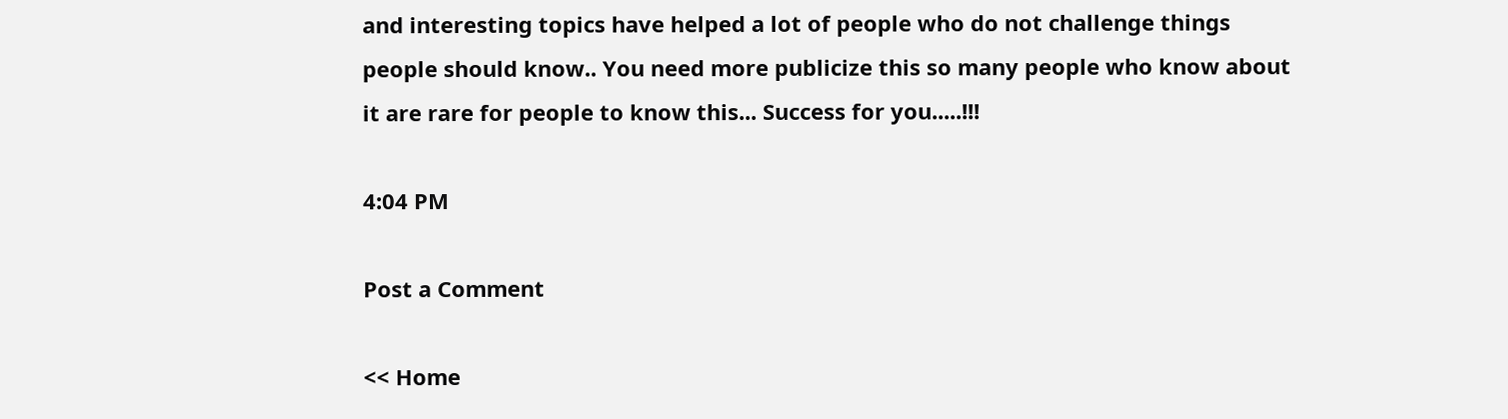and interesting topics have helped a lot of people who do not challenge things people should know.. You need more publicize this so many people who know about it are rare for people to know this... Success for you.....!!!

4:04 PM

Post a Comment

<< Home